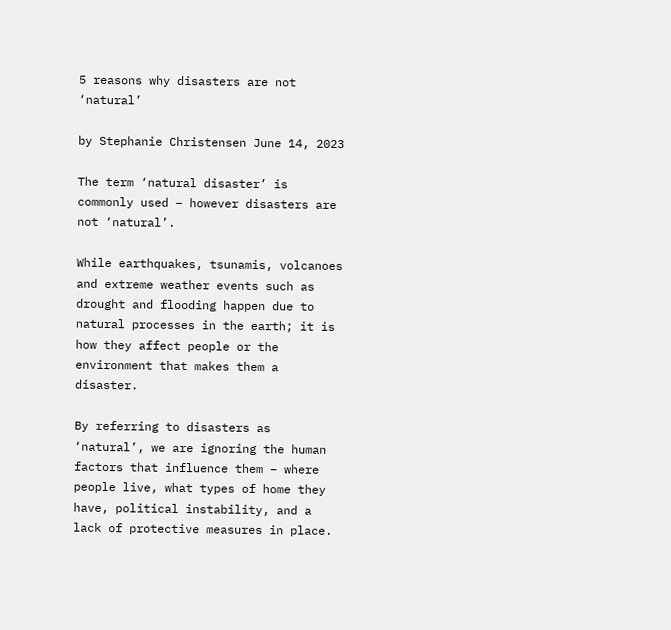5 reasons why disasters are not ‘natural’

by Stephanie Christensen June 14, 2023

The term ‘natural disaster’ is commonly used – however disasters are not ‘natural’.

While earthquakes, tsunamis, volcanoes and extreme weather events such as drought and flooding happen due to natural processes in the earth; it is how they affect people or the environment that makes them a disaster.

By referring to disasters as ‘natural’, we are ignoring the human factors that influence them – where people live, what types of home they have, political instability, and a lack of protective measures in place.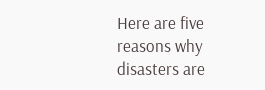Here are five reasons why disasters are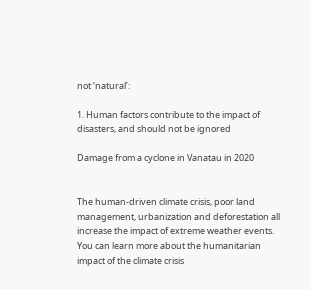not ‘natural’:

1. Human factors contribute to the impact of disasters, and should not be ignored

Damage from a cyclone in Vanatau in 2020


The human-driven climate crisis, poor land management, urbanization and deforestation all increase the impact of extreme weather events. You can learn more about the humanitarian impact of the climate crisis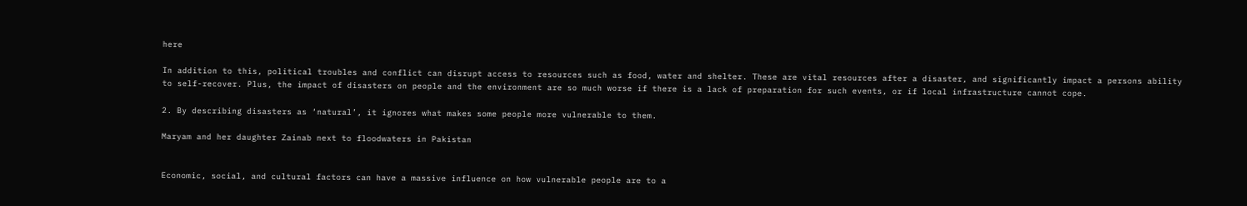here

In addition to this, political troubles and conflict can disrupt access to resources such as food, water and shelter. These are vital resources after a disaster, and significantly impact a persons ability to self-recover. Plus, the impact of disasters on people and the environment are so much worse if there is a lack of preparation for such events, or if local infrastructure cannot cope.

2. By describing disasters as ‘natural’, it ignores what makes some people more vulnerable to them.

Maryam and her daughter Zainab next to floodwaters in Pakistan


Economic, social, and cultural factors can have a massive influence on how vulnerable people are to a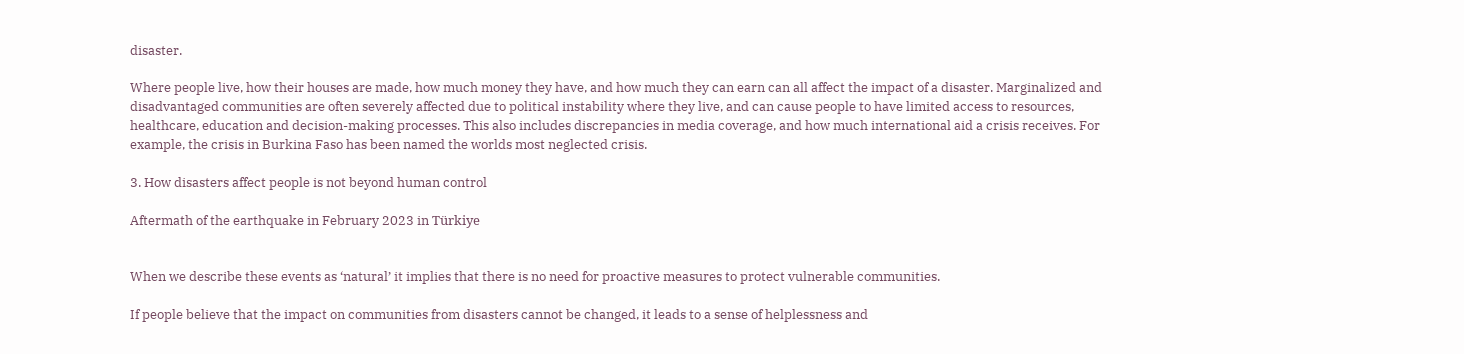disaster.

Where people live, how their houses are made, how much money they have, and how much they can earn can all affect the impact of a disaster. Marginalized and disadvantaged communities are often severely affected due to political instability where they live, and can cause people to have limited access to resources, healthcare, education and decision-making processes. This also includes discrepancies in media coverage, and how much international aid a crisis receives. For example, the crisis in Burkina Faso has been named the worlds most neglected crisis.

3. How disasters affect people is not beyond human control

Aftermath of the earthquake in February 2023 in Türkiye


When we describe these events as ‘natural’ it implies that there is no need for proactive measures to protect vulnerable communities.

If people believe that the impact on communities from disasters cannot be changed, it leads to a sense of helplessness and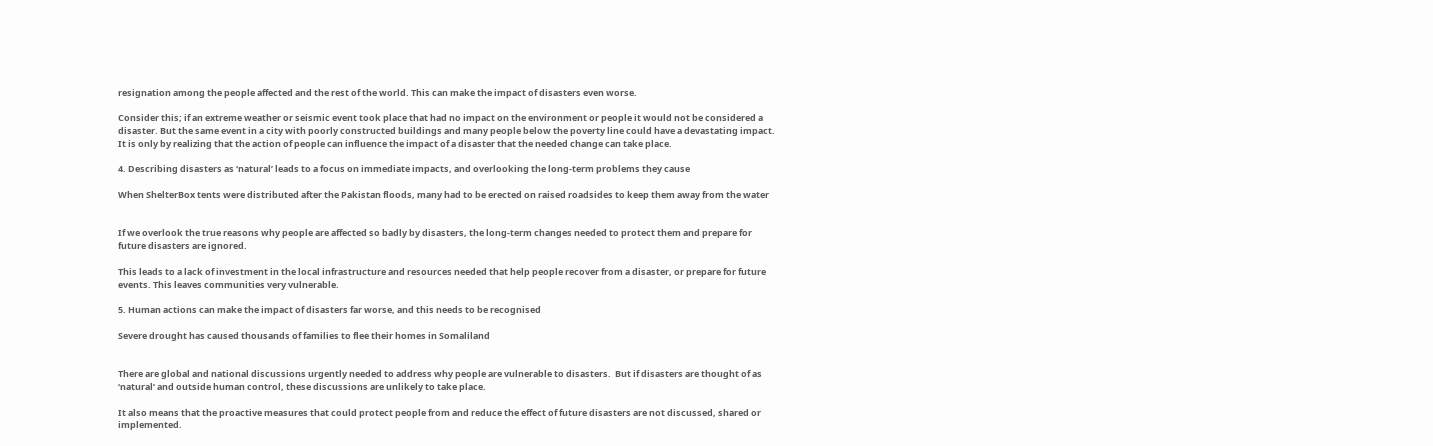resignation among the people affected and the rest of the world. This can make the impact of disasters even worse.

Consider this; if an extreme weather or seismic event took place that had no impact on the environment or people it would not be considered a disaster. But the same event in a city with poorly constructed buildings and many people below the poverty line could have a devastating impact. It is only by realizing that the action of people can influence the impact of a disaster that the needed change can take place.

4. Describing disasters as ‘natural’ leads to a focus on immediate impacts, and overlooking the long-term problems they cause

When ShelterBox tents were distributed after the Pakistan floods, many had to be erected on raised roadsides to keep them away from the water


If we overlook the true reasons why people are affected so badly by disasters, the long-term changes needed to protect them and prepare for future disasters are ignored.

This leads to a lack of investment in the local infrastructure and resources needed that help people recover from a disaster, or prepare for future events. This leaves communities very vulnerable.

5. Human actions can make the impact of disasters far worse, and this needs to be recognised

Severe drought has caused thousands of families to flee their homes in Somaliland


There are global and national discussions urgently needed to address why people are vulnerable to disasters.  But if disasters are thought of as ‘natural’ and outside human control, these discussions are unlikely to take place.

It also means that the proactive measures that could protect people from and reduce the effect of future disasters are not discussed, shared or implemented.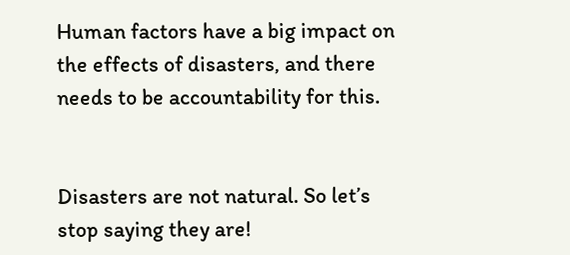Human factors have a big impact on the effects of disasters, and there needs to be accountability for this.


Disasters are not natural. So let’s stop saying they are!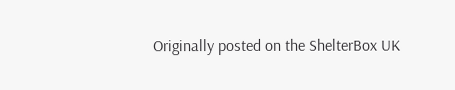Originally posted on the ShelterBox UK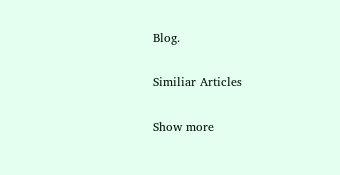Blog.

Similiar Articles

Show more